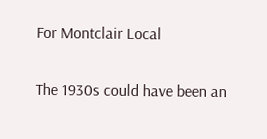For Montclair Local

The 1930s could have been an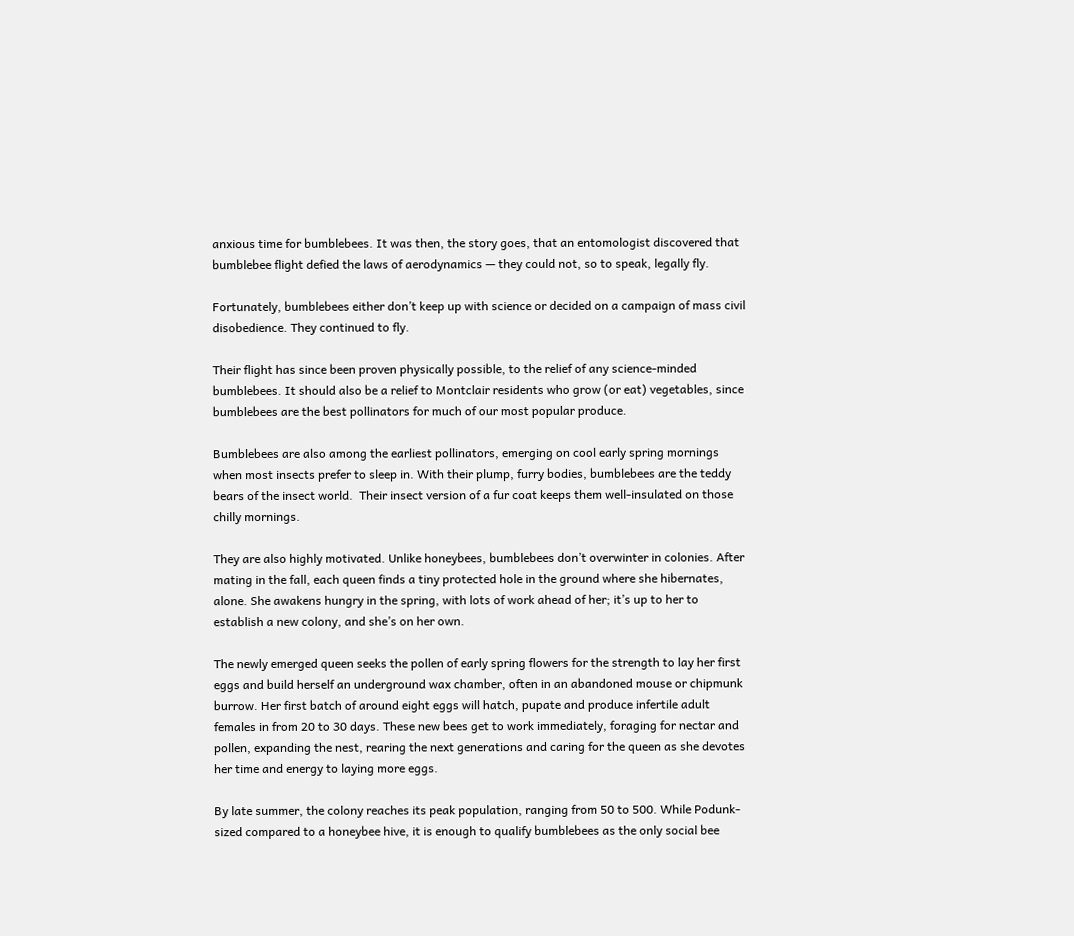anxious time for bumblebees. It was then, the story goes, that an entomologist discovered that bumblebee flight defied the laws of aerodynamics — they could not, so to speak, legally fly.

Fortunately, bumblebees either don’t keep up with science or decided on a campaign of mass civil disobedience. They continued to fly.

Their flight has since been proven physically possible, to the relief of any science-minded bumblebees. It should also be a relief to Montclair residents who grow (or eat) vegetables, since bumblebees are the best pollinators for much of our most popular produce.

Bumblebees are also among the earliest pollinators, emerging on cool early spring mornings when most insects prefer to sleep in. With their plump, furry bodies, bumblebees are the teddy bears of the insect world.  Their insect version of a fur coat keeps them well-insulated on those chilly mornings.

They are also highly motivated. Unlike honeybees, bumblebees don’t overwinter in colonies. After mating in the fall, each queen finds a tiny protected hole in the ground where she hibernates, alone. She awakens hungry in the spring, with lots of work ahead of her; it’s up to her to establish a new colony, and she’s on her own.

The newly emerged queen seeks the pollen of early spring flowers for the strength to lay her first eggs and build herself an underground wax chamber, often in an abandoned mouse or chipmunk burrow. Her first batch of around eight eggs will hatch, pupate and produce infertile adult females in from 20 to 30 days. These new bees get to work immediately, foraging for nectar and pollen, expanding the nest, rearing the next generations and caring for the queen as she devotes her time and energy to laying more eggs.

By late summer, the colony reaches its peak population, ranging from 50 to 500. While Podunk-sized compared to a honeybee hive, it is enough to qualify bumblebees as the only social bee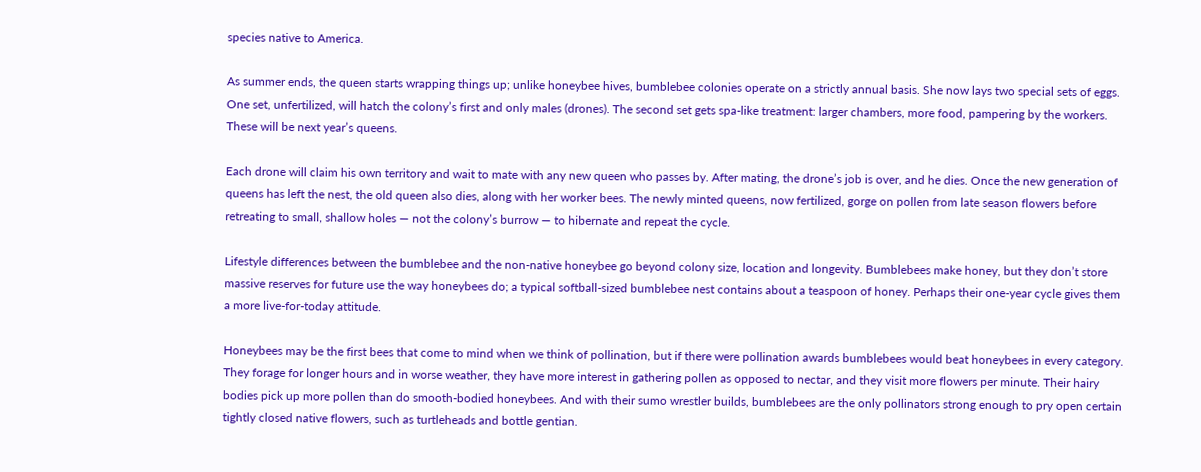species native to America.

As summer ends, the queen starts wrapping things up; unlike honeybee hives, bumblebee colonies operate on a strictly annual basis. She now lays two special sets of eggs. One set, unfertilized, will hatch the colony’s first and only males (drones). The second set gets spa-like treatment: larger chambers, more food, pampering by the workers. These will be next year’s queens.

Each drone will claim his own territory and wait to mate with any new queen who passes by. After mating, the drone’s job is over, and he dies. Once the new generation of queens has left the nest, the old queen also dies, along with her worker bees. The newly minted queens, now fertilized, gorge on pollen from late season flowers before retreating to small, shallow holes — not the colony’s burrow — to hibernate and repeat the cycle.

Lifestyle differences between the bumblebee and the non-native honeybee go beyond colony size, location and longevity. Bumblebees make honey, but they don’t store massive reserves for future use the way honeybees do; a typical softball-sized bumblebee nest contains about a teaspoon of honey. Perhaps their one-year cycle gives them a more live-for-today attitude.

Honeybees may be the first bees that come to mind when we think of pollination, but if there were pollination awards bumblebees would beat honeybees in every category. They forage for longer hours and in worse weather, they have more interest in gathering pollen as opposed to nectar, and they visit more flowers per minute. Their hairy bodies pick up more pollen than do smooth-bodied honeybees. And with their sumo wrestler builds, bumblebees are the only pollinators strong enough to pry open certain tightly closed native flowers, such as turtleheads and bottle gentian.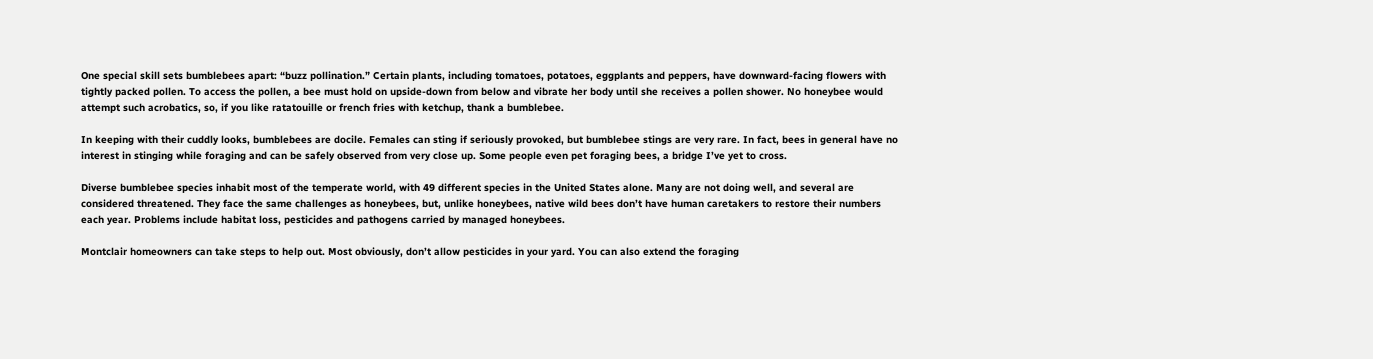One special skill sets bumblebees apart: “buzz pollination.” Certain plants, including tomatoes, potatoes, eggplants and peppers, have downward-facing flowers with tightly packed pollen. To access the pollen, a bee must hold on upside-down from below and vibrate her body until she receives a pollen shower. No honeybee would attempt such acrobatics, so, if you like ratatouille or french fries with ketchup, thank a bumblebee.

In keeping with their cuddly looks, bumblebees are docile. Females can sting if seriously provoked, but bumblebee stings are very rare. In fact, bees in general have no interest in stinging while foraging and can be safely observed from very close up. Some people even pet foraging bees, a bridge I’ve yet to cross.

Diverse bumblebee species inhabit most of the temperate world, with 49 different species in the United States alone. Many are not doing well, and several are considered threatened. They face the same challenges as honeybees, but, unlike honeybees, native wild bees don’t have human caretakers to restore their numbers each year. Problems include habitat loss, pesticides and pathogens carried by managed honeybees.

Montclair homeowners can take steps to help out. Most obviously, don’t allow pesticides in your yard. You can also extend the foraging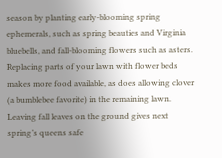season by planting early-blooming spring ephemerals, such as spring beauties and Virginia bluebells, and fall-blooming flowers such as asters. Replacing parts of your lawn with flower beds makes more food available, as does allowing clover (a bumblebee favorite) in the remaining lawn. Leaving fall leaves on the ground gives next spring’s queens safe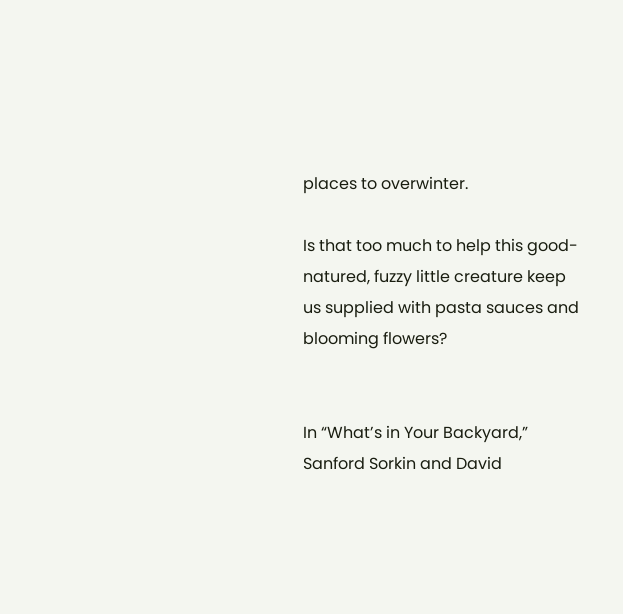places to overwinter.

Is that too much to help this good-natured, fuzzy little creature keep us supplied with pasta sauces and blooming flowers?


In “What’s in Your Backyard,” Sanford Sorkin and David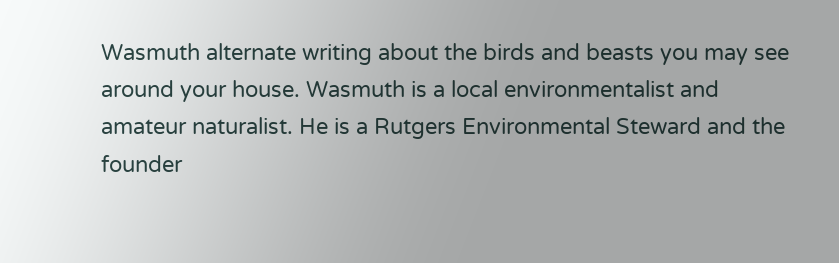Wasmuth alternate writing about the birds and beasts you may see around your house. Wasmuth is a local environmentalist and amateur naturalist. He is a Rutgers Environmental Steward and the founder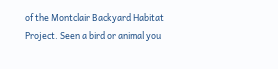of the Montclair Backyard Habitat Project. Seen a bird or animal you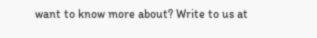want to know more about? Write to us at